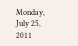Monday, July 25, 2011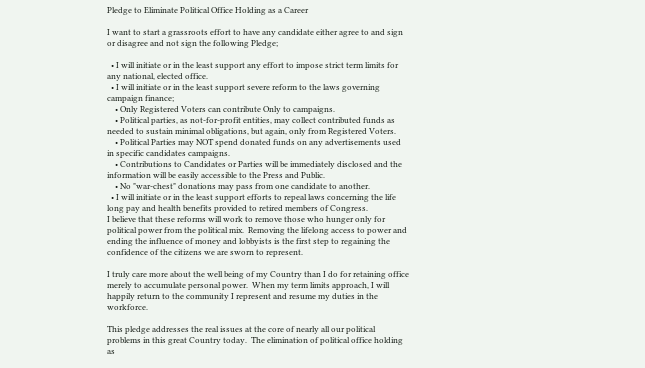Pledge to Eliminate Political Office Holding as a Career

I want to start a grassroots effort to have any candidate either agree to and sign or disagree and not sign the following Pledge;

  • I will initiate or in the least support any effort to impose strict term limits for any national, elected office.
  • I will initiate or in the least support severe reform to the laws governing campaign finance;
    • Only Registered Voters can contribute Only to campaigns.
    • Political parties, as not-for-profit entities, may collect contributed funds as needed to sustain minimal obligations, but again, only from Registered Voters.
    • Political Parties may NOT spend donated funds on any advertisements used in specific candidates campaigns.
    • Contributions to Candidates or Parties will be immediately disclosed and the information will be easily accessible to the Press and Public.
    • No "war-chest" donations may pass from one candidate to another.
  • I will initiate or in the least support efforts to repeal laws concerning the life long pay and health benefits provided to retired members of Congress.
I believe that these reforms will work to remove those who hunger only for political power from the political mix.  Removing the lifelong access to power and ending the influence of money and lobbyists is the first step to regaining the confidence of the citizens we are sworn to represent.

I truly care more about the well being of my Country than I do for retaining office merely to accumulate personal power.  When my term limits approach, I will happily return to the community I represent and resume my duties in the workforce.

This pledge addresses the real issues at the core of nearly all our political problems in this great Country today.  The elimination of political office holding as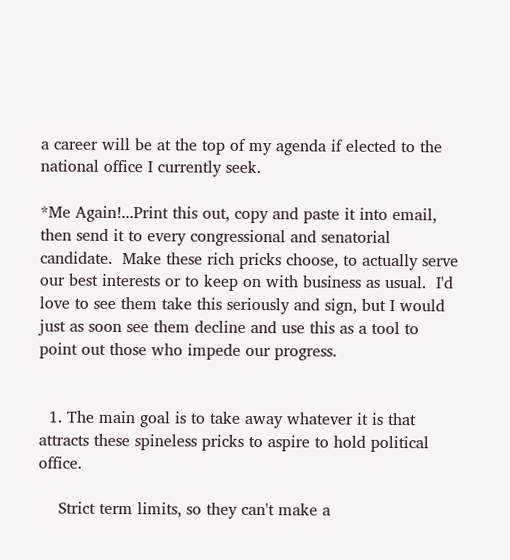a career will be at the top of my agenda if elected to the national office I currently seek.

*Me Again!...Print this out, copy and paste it into email, then send it to every congressional and senatorial candidate.  Make these rich pricks choose, to actually serve our best interests or to keep on with business as usual.  I'd love to see them take this seriously and sign, but I would just as soon see them decline and use this as a tool to point out those who impede our progress.


  1. The main goal is to take away whatever it is that attracts these spineless pricks to aspire to hold political office.

    Strict term limits, so they can't make a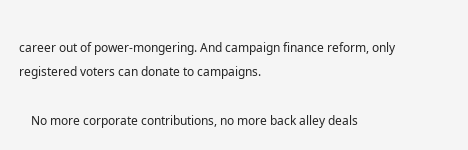career out of power-mongering. And campaign finance reform, only registered voters can donate to campaigns.

    No more corporate contributions, no more back alley deals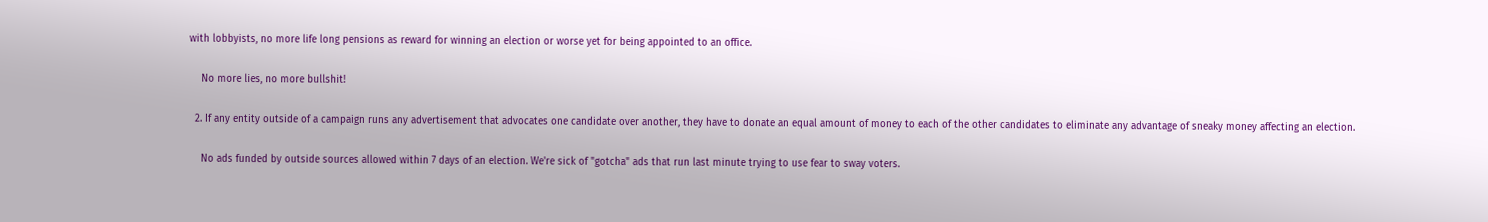with lobbyists, no more life long pensions as reward for winning an election or worse yet for being appointed to an office.

    No more lies, no more bullshit!

  2. If any entity outside of a campaign runs any advertisement that advocates one candidate over another, they have to donate an equal amount of money to each of the other candidates to eliminate any advantage of sneaky money affecting an election.

    No ads funded by outside sources allowed within 7 days of an election. We're sick of "gotcha" ads that run last minute trying to use fear to sway voters.